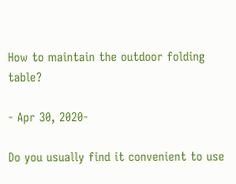How to maintain the outdoor folding table?

- Apr 30, 2020-

Do you usually find it convenient to use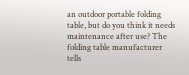an outdoor portable folding table, but do you think it needs maintenance after use? The folding table manufacturer tells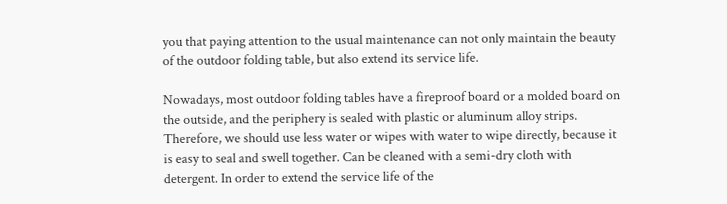you that paying attention to the usual maintenance can not only maintain the beauty of the outdoor folding table, but also extend its service life.

Nowadays, most outdoor folding tables have a fireproof board or a molded board on the outside, and the periphery is sealed with plastic or aluminum alloy strips. Therefore, we should use less water or wipes with water to wipe directly, because it is easy to seal and swell together. Can be cleaned with a semi-dry cloth with detergent. In order to extend the service life of the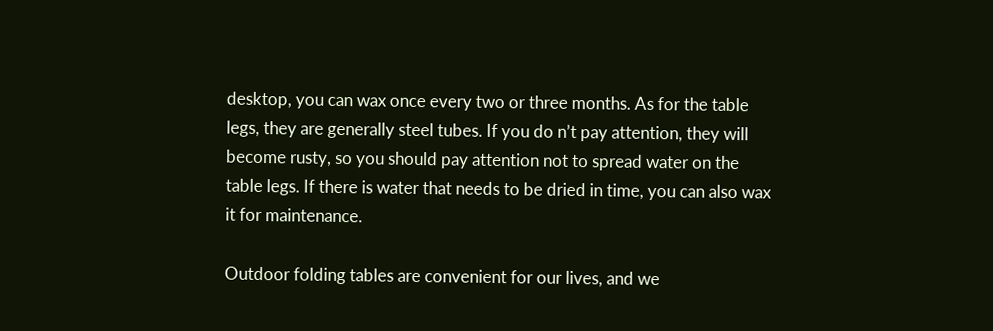desktop, you can wax once every two or three months. As for the table legs, they are generally steel tubes. If you do n’t pay attention, they will become rusty, so you should pay attention not to spread water on the table legs. If there is water that needs to be dried in time, you can also wax it for maintenance.

Outdoor folding tables are convenient for our lives, and we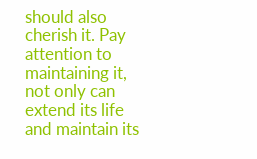should also cherish it. Pay attention to maintaining it, not only can extend its life and maintain its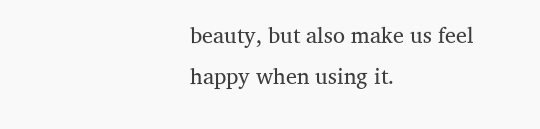beauty, but also make us feel happy when using it.